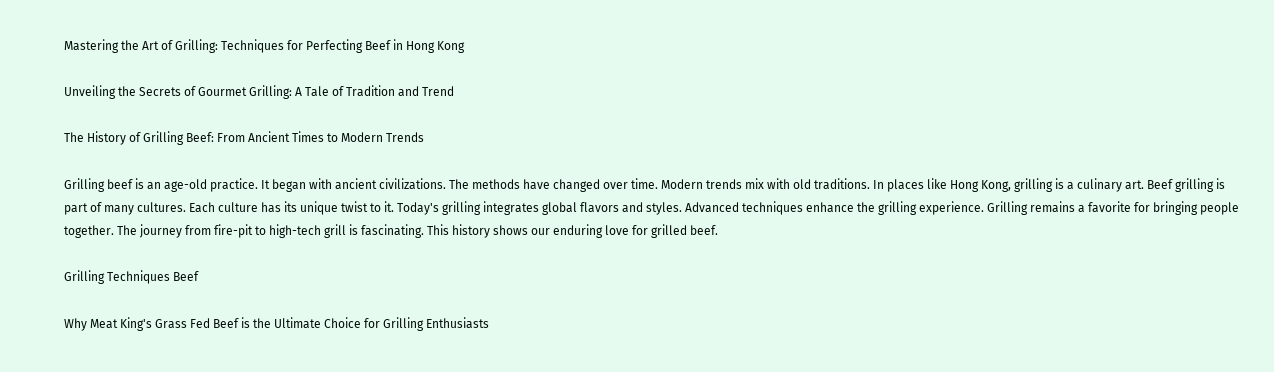Mastering the Art of Grilling: Techniques for Perfecting Beef in Hong Kong

Unveiling the Secrets of Gourmet Grilling: A Tale of Tradition and Trend

The History of Grilling Beef: From Ancient Times to Modern Trends

Grilling beef is an age-old practice. It began with ancient civilizations. The methods have changed over time. Modern trends mix with old traditions. In places like Hong Kong, grilling is a culinary art. Beef grilling is part of many cultures. Each culture has its unique twist to it. Today's grilling integrates global flavors and styles. Advanced techniques enhance the grilling experience. Grilling remains a favorite for bringing people together. The journey from fire-pit to high-tech grill is fascinating. This history shows our enduring love for grilled beef.

Grilling Techniques Beef

Why Meat King's Grass Fed Beef is the Ultimate Choice for Grilling Enthusiasts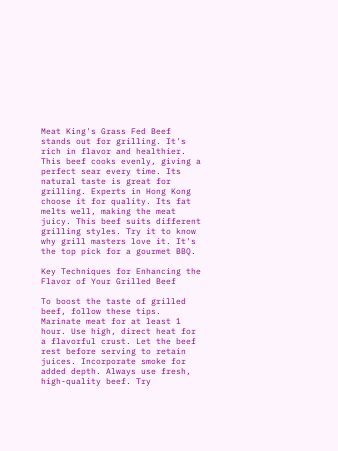Meat King's Grass Fed Beef stands out for grilling. It's rich in flavor and healthier. This beef cooks evenly, giving a perfect sear every time. Its natural taste is great for grilling. Experts in Hong Kong choose it for quality. Its fat melts well, making the meat juicy. This beef suits different grilling styles. Try it to know why grill masters love it. It's the top pick for a gourmet BBQ.

Key Techniques for Enhancing the Flavor of Your Grilled Beef

To boost the taste of grilled beef, follow these tips. Marinate meat for at least 1 hour. Use high, direct heat for a flavorful crust. Let the beef rest before serving to retain juices. Incorporate smoke for added depth. Always use fresh, high-quality beef. Try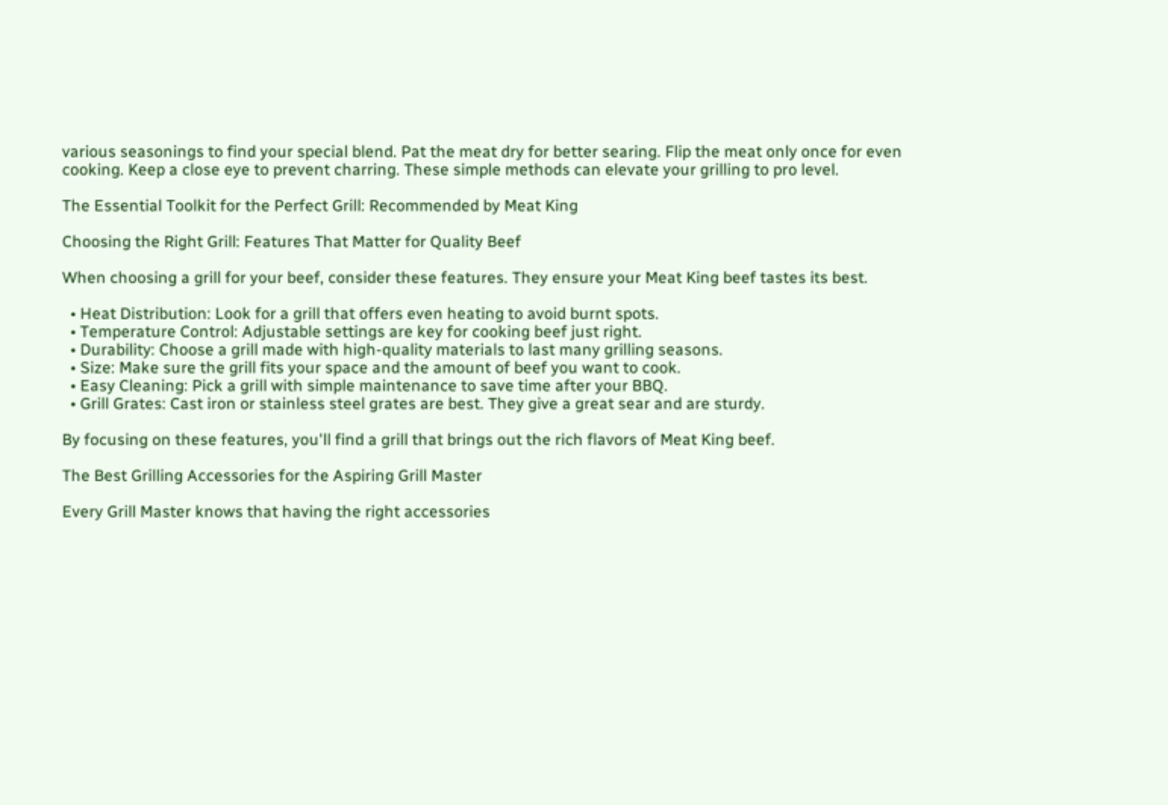various seasonings to find your special blend. Pat the meat dry for better searing. Flip the meat only once for even cooking. Keep a close eye to prevent charring. These simple methods can elevate your grilling to pro level.

The Essential Toolkit for the Perfect Grill: Recommended by Meat King

Choosing the Right Grill: Features That Matter for Quality Beef

When choosing a grill for your beef, consider these features. They ensure your Meat King beef tastes its best.

  • Heat Distribution: Look for a grill that offers even heating to avoid burnt spots.
  • Temperature Control: Adjustable settings are key for cooking beef just right.
  • Durability: Choose a grill made with high-quality materials to last many grilling seasons.
  • Size: Make sure the grill fits your space and the amount of beef you want to cook.
  • Easy Cleaning: Pick a grill with simple maintenance to save time after your BBQ.
  • Grill Grates: Cast iron or stainless steel grates are best. They give a great sear and are sturdy.

By focusing on these features, you'll find a grill that brings out the rich flavors of Meat King beef.

The Best Grilling Accessories for the Aspiring Grill Master

Every Grill Master knows that having the right accessories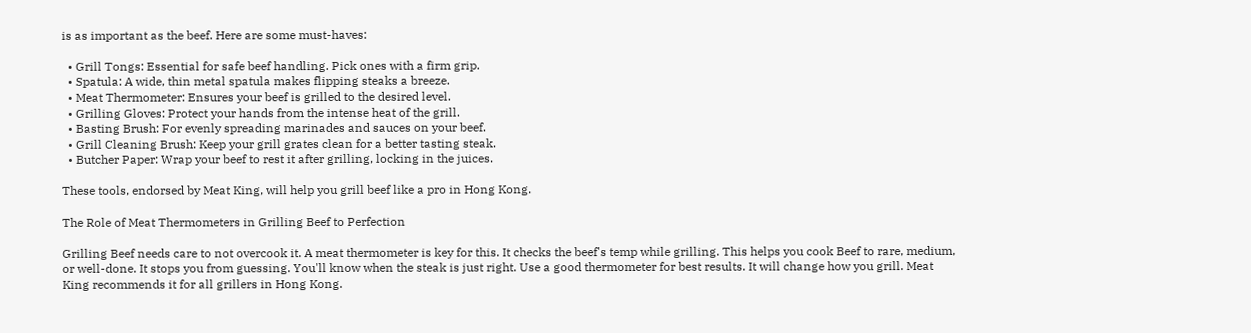is as important as the beef. Here are some must-haves:

  • Grill Tongs: Essential for safe beef handling. Pick ones with a firm grip.
  • Spatula: A wide, thin metal spatula makes flipping steaks a breeze.
  • Meat Thermometer: Ensures your beef is grilled to the desired level.
  • Grilling Gloves: Protect your hands from the intense heat of the grill.
  • Basting Brush: For evenly spreading marinades and sauces on your beef.
  • Grill Cleaning Brush: Keep your grill grates clean for a better tasting steak.
  • Butcher Paper: Wrap your beef to rest it after grilling, locking in the juices.

These tools, endorsed by Meat King, will help you grill beef like a pro in Hong Kong.

The Role of Meat Thermometers in Grilling Beef to Perfection

Grilling Beef needs care to not overcook it. A meat thermometer is key for this. It checks the beef's temp while grilling. This helps you cook Beef to rare, medium, or well-done. It stops you from guessing. You'll know when the steak is just right. Use a good thermometer for best results. It will change how you grill. Meat King recommends it for all grillers in Hong Kong.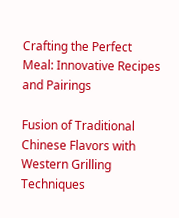Crafting the Perfect Meal: Innovative Recipes and Pairings

Fusion of Traditional Chinese Flavors with Western Grilling Techniques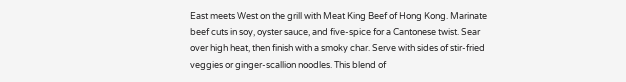East meets West on the grill with Meat King Beef of Hong Kong. Marinate beef cuts in soy, oyster sauce, and five-spice for a Cantonese twist. Sear over high heat, then finish with a smoky char. Serve with sides of stir-fried veggies or ginger-scallion noodles. This blend of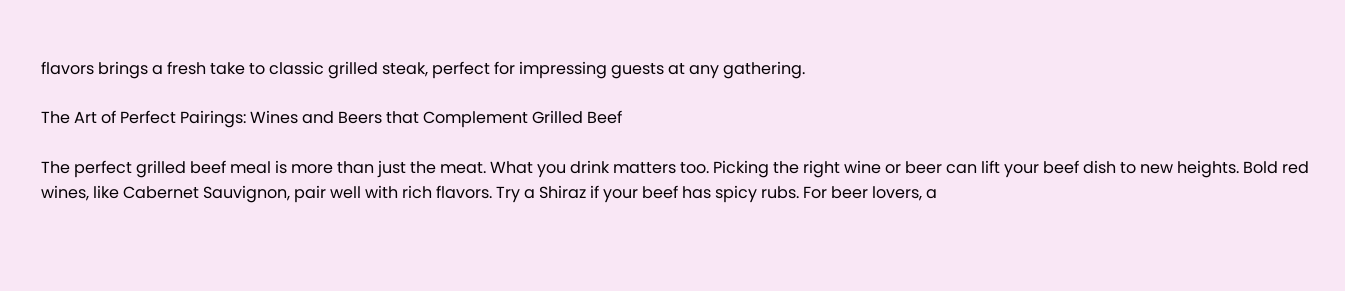flavors brings a fresh take to classic grilled steak, perfect for impressing guests at any gathering.

The Art of Perfect Pairings: Wines and Beers that Complement Grilled Beef

The perfect grilled beef meal is more than just the meat. What you drink matters too. Picking the right wine or beer can lift your beef dish to new heights. Bold red wines, like Cabernet Sauvignon, pair well with rich flavors. Try a Shiraz if your beef has spicy rubs. For beer lovers, a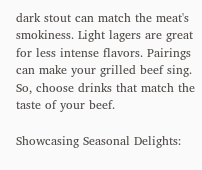dark stout can match the meat's smokiness. Light lagers are great for less intense flavors. Pairings can make your grilled beef sing. So, choose drinks that match the taste of your beef.

Showcasing Seasonal Delights: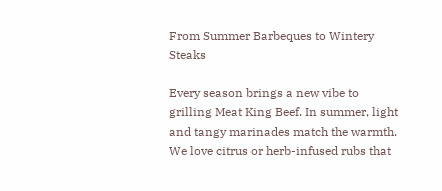From Summer Barbeques to Wintery Steaks

Every season brings a new vibe to grilling Meat King Beef. In summer, light and tangy marinades match the warmth. We love citrus or herb-infused rubs that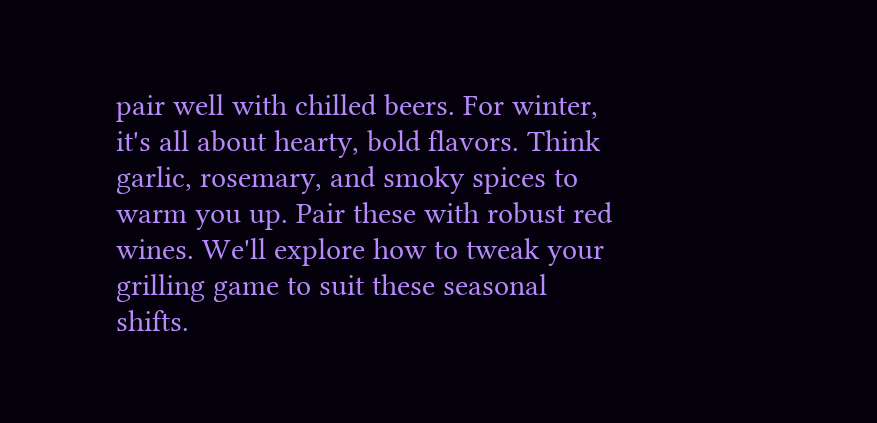pair well with chilled beers. For winter, it's all about hearty, bold flavors. Think garlic, rosemary, and smoky spices to warm you up. Pair these with robust red wines. We'll explore how to tweak your grilling game to suit these seasonal shifts.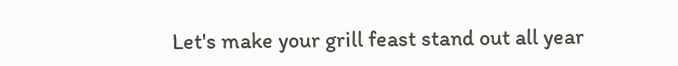Let's make your grill feast stand out all year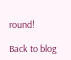round!

Back to blog